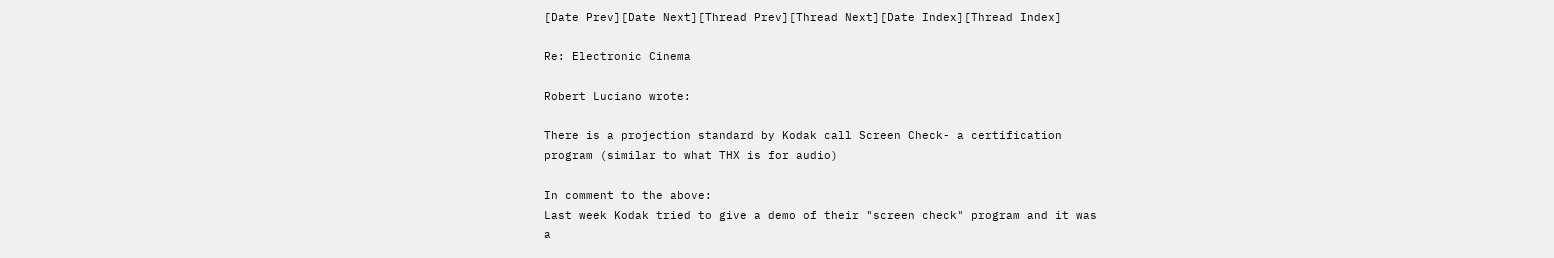[Date Prev][Date Next][Thread Prev][Thread Next][Date Index][Thread Index]

Re: Electronic Cinema

Robert Luciano wrote:

There is a projection standard by Kodak call Screen Check- a certification
program (similar to what THX is for audio)

In comment to the above:
Last week Kodak tried to give a demo of their "screen check" program and it was
a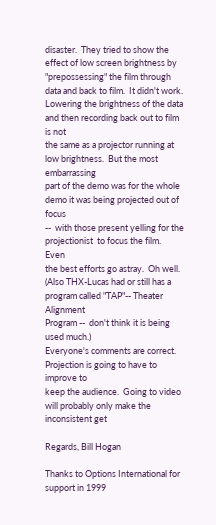disaster.  They tried to show the effect of low screen brightness by
"prepossessing" the film through data and back to film.  It didn't work.
Lowering the brightness of the data and then recording back out to film is not
the same as a projector running at low brightness.  But the most embarrassing
part of the demo was for the whole demo it was being projected out of focus
--  with those present yelling for the projectionist  to focus the film.  Even
the best efforts go astray.  Oh well.
(Also THX-Lucas had or still has a program called "TAP"-- Theater Alignment
Program --  don't think it is being used much.)
Everyone's comments are correct.  Projection is going to have to improve to
keep the audience.  Going to video will probably only make the inconsistent get

Regards, Bill Hogan

Thanks to Options International for support in 1999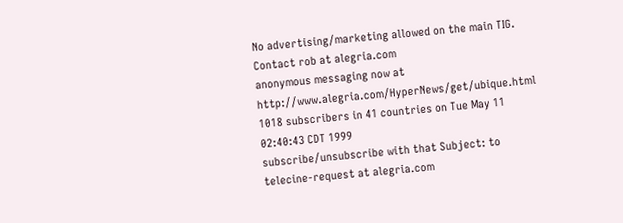No advertising/marketing allowed on the main TIG.  Contact rob at alegria.com
anonymous messaging now at http://www.alegria.com/HyperNews/get/ubique.html
1018 subscribers in 41 countries on Tue May 11 02:40:43 CDT 1999
subscribe/unsubscribe with that Subject: to telecine-request at alegria.com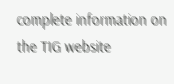complete information on the TIG website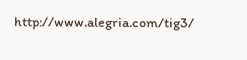http://www.alegria.com/tig3/